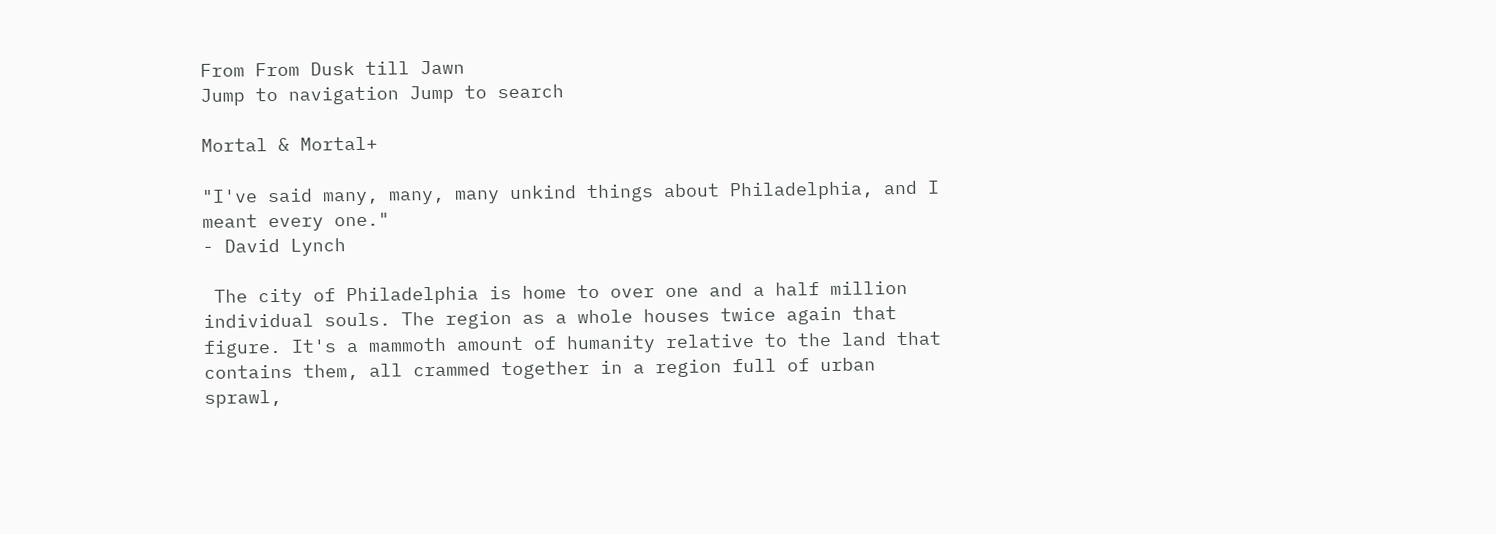From From Dusk till Jawn
Jump to navigation Jump to search

Mortal & Mortal+

"I've said many, many, many unkind things about Philadelphia, and I meant every one."
- David Lynch

 The city of Philadelphia is home to over one and a half million individual souls. The region as a whole houses twice again that figure. It's a mammoth amount of humanity relative to the land that contains them, all crammed together in a region full of urban sprawl,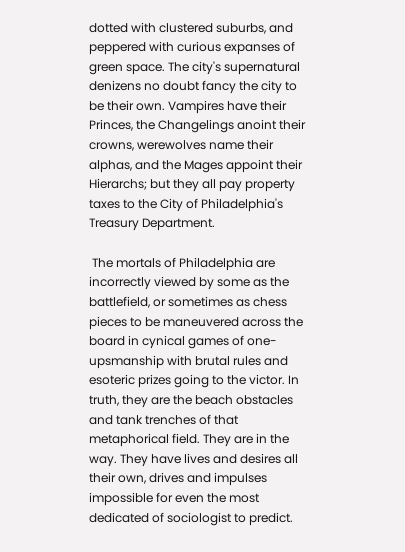dotted with clustered suburbs, and peppered with curious expanses of green space. The city's supernatural denizens no doubt fancy the city to be their own. Vampires have their Princes, the Changelings anoint their crowns, werewolves name their alphas, and the Mages appoint their Hierarchs; but they all pay property taxes to the City of Philadelphia's Treasury Department.

 The mortals of Philadelphia are incorrectly viewed by some as the battlefield, or sometimes as chess pieces to be maneuvered across the board in cynical games of one-upsmanship with brutal rules and esoteric prizes going to the victor. In truth, they are the beach obstacles and tank trenches of that metaphorical field. They are in the way. They have lives and desires all their own, drives and impulses impossible for even the most dedicated of sociologist to predict.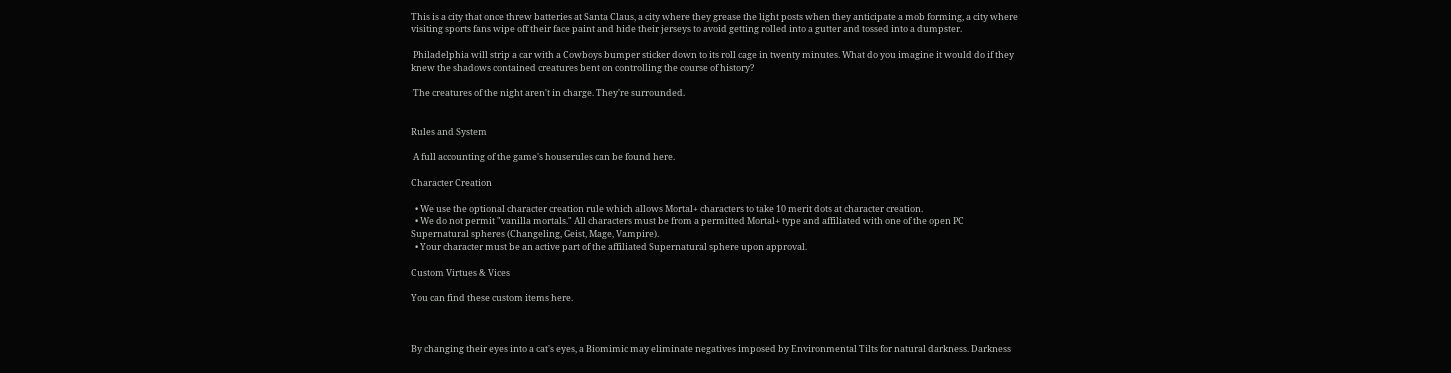This is a city that once threw batteries at Santa Claus, a city where they grease the light posts when they anticipate a mob forming, a city where visiting sports fans wipe off their face paint and hide their jerseys to avoid getting rolled into a gutter and tossed into a dumpster.

 Philadelphia will strip a car with a Cowboys bumper sticker down to its roll cage in twenty minutes. What do you imagine it would do if they knew the shadows contained creatures bent on controlling the course of history?

 The creatures of the night aren't in charge. They're surrounded.


Rules and System

 A full accounting of the game's houserules can be found here.

Character Creation

  • We use the optional character creation rule which allows Mortal+ characters to take 10 merit dots at character creation.
  • We do not permit "vanilla mortals." All characters must be from a permitted Mortal+ type and affiliated with one of the open PC Supernatural spheres (Changeling, Geist, Mage, Vampire).
  • Your character must be an active part of the affiliated Supernatural sphere upon approval.

Custom Virtues & Vices

You can find these custom items here.



By changing their eyes into a cat's eyes, a Biomimic may eliminate negatives imposed by Environmental Tilts for natural darkness. Darkness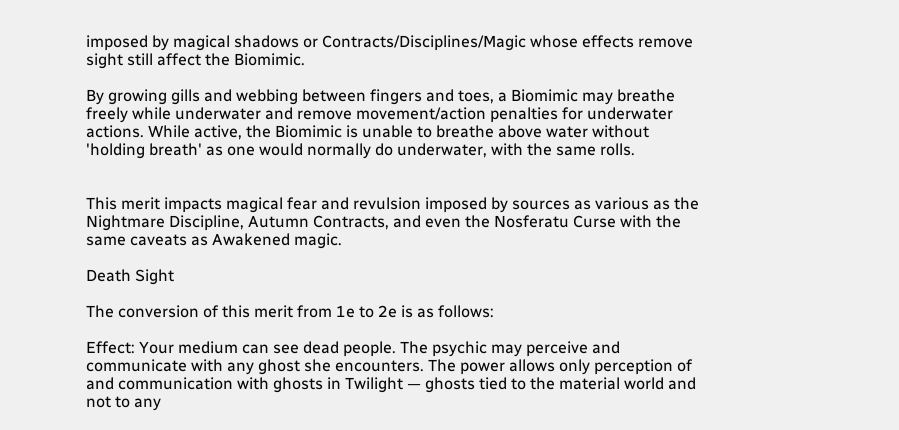imposed by magical shadows or Contracts/Disciplines/Magic whose effects remove sight still affect the Biomimic.

By growing gills and webbing between fingers and toes, a Biomimic may breathe freely while underwater and remove movement/action penalties for underwater actions. While active, the Biomimic is unable to breathe above water without 'holding breath' as one would normally do underwater, with the same rolls.


This merit impacts magical fear and revulsion imposed by sources as various as the Nightmare Discipline, Autumn Contracts, and even the Nosferatu Curse with the same caveats as Awakened magic.

Death Sight

The conversion of this merit from 1e to 2e is as follows:

Effect: Your medium can see dead people. The psychic may perceive and communicate with any ghost she encounters. The power allows only perception of and communication with ghosts in Twilight — ghosts tied to the material world and not to any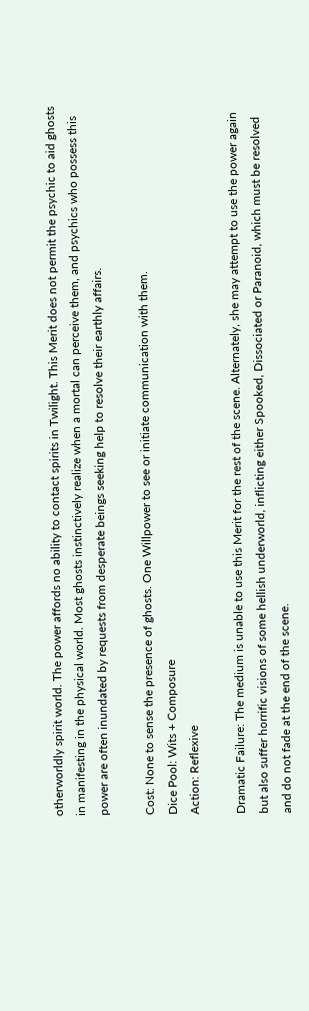otherworldly spirit world. The power affords no ability to contact spirits in Twilight. This Merit does not permit the psychic to aid ghosts in manifesting in the physical world. Most ghosts instinctively realize when a mortal can perceive them, and psychics who possess this power are often inundated by requests from desperate beings seeking help to resolve their earthly affairs.

Cost: None to sense the presence of ghosts. One Willpower to see or initiate communication with them.
Dice Pool: Wits + Composure
Action: Reflexive

Dramatic Failure: The medium is unable to use this Merit for the rest of the scene. Alternately, she may attempt to use the power again but also suffer horrific visions of some hellish underworld, inflicting either Spooked, Dissociated or Paranoid, which must be resolved and do not fade at the end of the scene.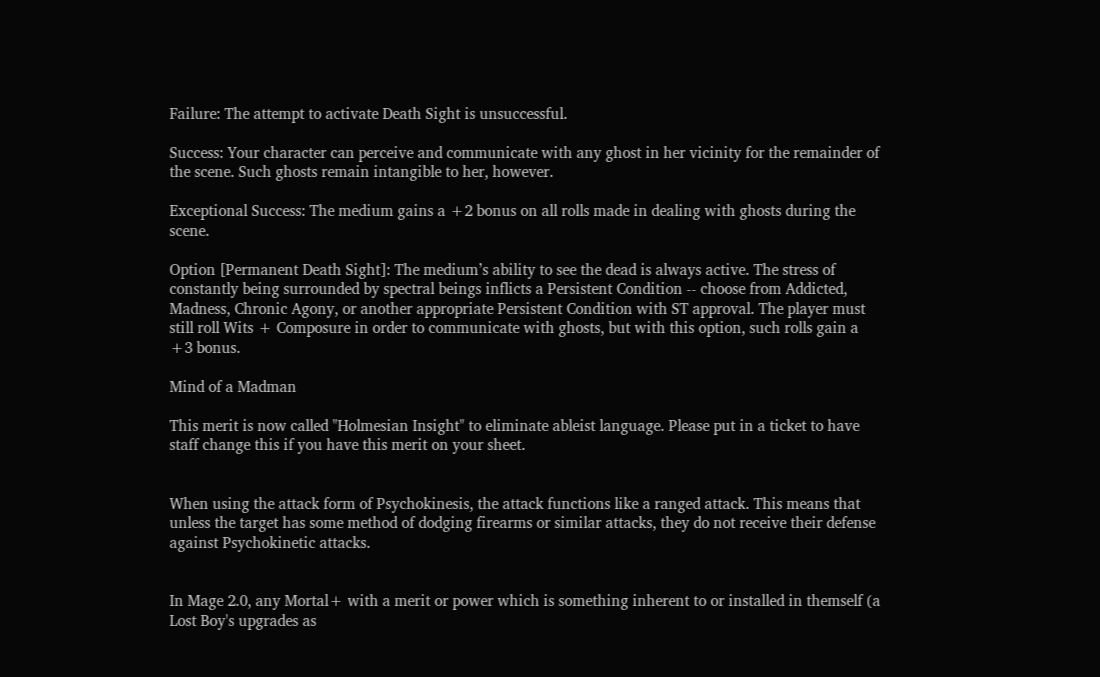Failure: The attempt to activate Death Sight is unsuccessful.

Success: Your character can perceive and communicate with any ghost in her vicinity for the remainder of the scene. Such ghosts remain intangible to her, however.

Exceptional Success: The medium gains a +2 bonus on all rolls made in dealing with ghosts during the scene.

Option [Permanent Death Sight]: The medium’s ability to see the dead is always active. The stress of constantly being surrounded by spectral beings inflicts a Persistent Condition -- choose from Addicted, Madness, Chronic Agony, or another appropriate Persistent Condition with ST approval. The player must still roll Wits + Composure in order to communicate with ghosts, but with this option, such rolls gain a +3 bonus.

Mind of a Madman

This merit is now called "Holmesian Insight" to eliminate ableist language. Please put in a ticket to have staff change this if you have this merit on your sheet.


When using the attack form of Psychokinesis, the attack functions like a ranged attack. This means that unless the target has some method of dodging firearms or similar attacks, they do not receive their defense against Psychokinetic attacks.


In Mage 2.0, any Mortal+ with a merit or power which is something inherent to or installed in themself (a Lost Boy's upgrades as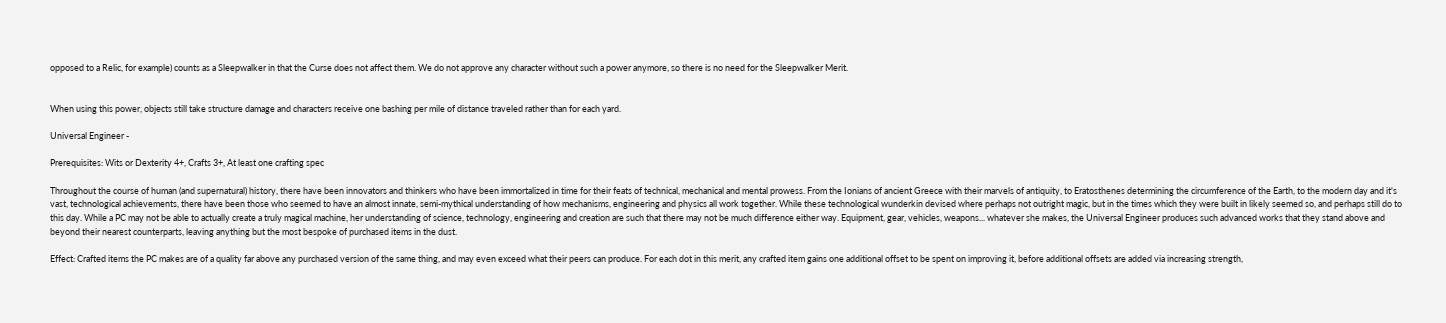opposed to a Relic, for example) counts as a Sleepwalker in that the Curse does not affect them. We do not approve any character without such a power anymore, so there is no need for the Sleepwalker Merit.


When using this power, objects still take structure damage and characters receive one bashing per mile of distance traveled rather than for each yard.

Universal Engineer -

Prerequisites: Wits or Dexterity 4+, Crafts 3+, At least one crafting spec

Throughout the course of human (and supernatural) history, there have been innovators and thinkers who have been immortalized in time for their feats of technical, mechanical and mental prowess. From the Ionians of ancient Greece with their marvels of antiquity, to Eratosthenes determining the circumference of the Earth, to the modern day and it's vast, technological achievements, there have been those who seemed to have an almost innate, semi-mythical understanding of how mechanisms, engineering and physics all work together. While these technological wunderkin devised where perhaps not outright magic, but in the times which they were built in likely seemed so, and perhaps still do to this day. While a PC may not be able to actually create a truly magical machine, her understanding of science, technology, engineering and creation are such that there may not be much difference either way. Equipment, gear, vehicles, weapons... whatever she makes, the Universal Engineer produces such advanced works that they stand above and beyond their nearest counterparts, leaving anything but the most bespoke of purchased items in the dust.

Effect: Crafted items the PC makes are of a quality far above any purchased version of the same thing, and may even exceed what their peers can produce. For each dot in this merit, any crafted item gains one additional offset to be spent on improving it, before additional offsets are added via increasing strength,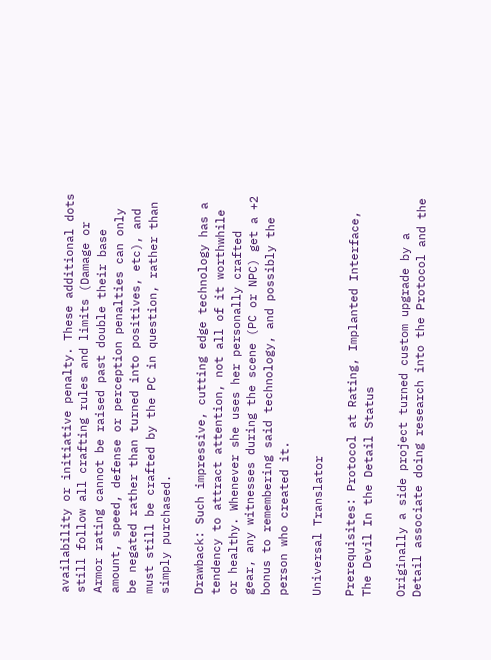availability or initiative penalty. These additional dots still follow all crafting rules and limits (Damage or Armor rating cannot be raised past double their base amount, speed, defense or perception penalties can only be negated rather than turned into positives, etc), and must still be crafted by the PC in question, rather than simply purchased.

Drawback: Such impressive, cutting edge technology has a tendency to attract attention, not all of it worthwhile or healthy. Whenever she uses her personally crafted gear, any witnesses during the scene (PC or NPC) get a +2 bonus to remembering said technology, and possibly the person who created it.

Universal Translator

Prerequisites: Protocol at Rating, Implanted Interface, The Devil In the Detail Status

Originally a side project turned custom upgrade by a Detail associate doing research into the Protocol and the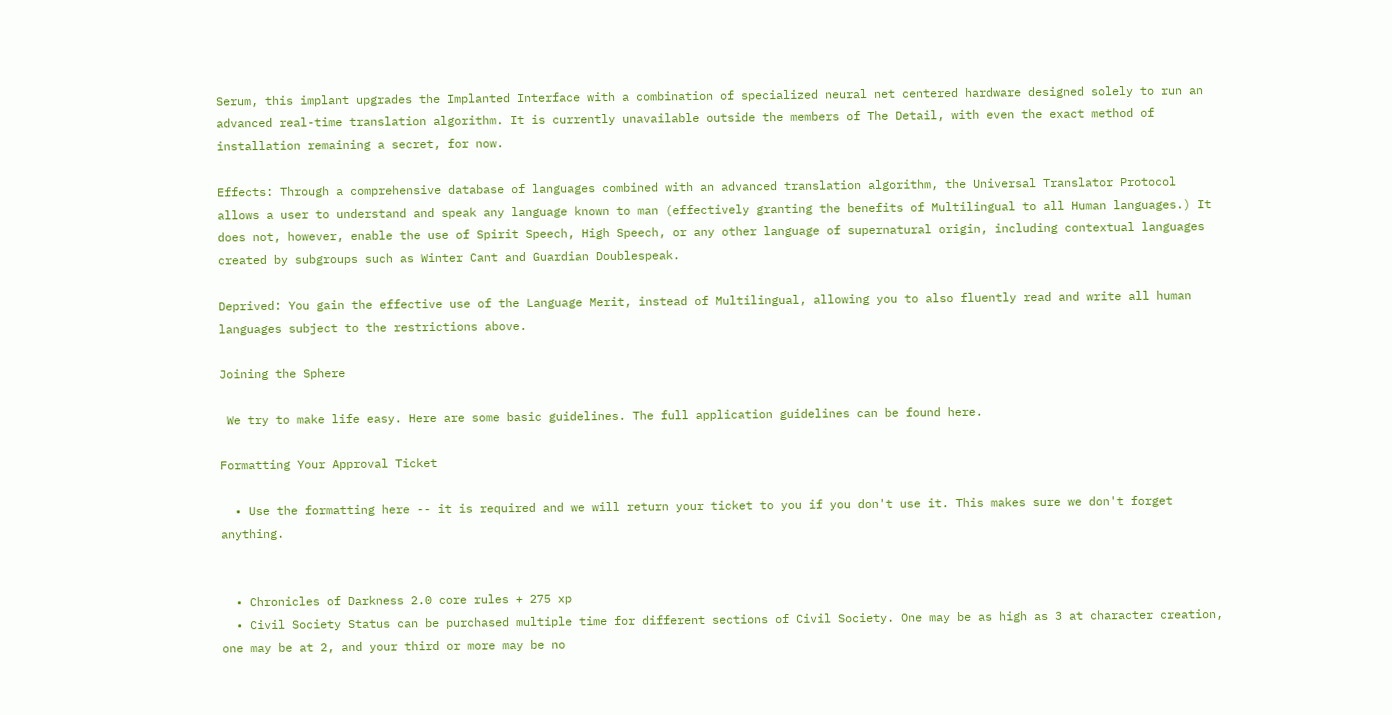Serum, this implant upgrades the Implanted Interface with a combination of specialized neural net centered hardware designed solely to run an advanced real-time translation algorithm. It is currently unavailable outside the members of The Detail, with even the exact method of installation remaining a secret, for now.

Effects: Through a comprehensive database of languages combined with an advanced translation algorithm, the Universal Translator Protocol allows a user to understand and speak any language known to man (effectively granting the benefits of Multilingual to all Human languages.) It does not, however, enable the use of Spirit Speech, High Speech, or any other language of supernatural origin, including contextual languages created by subgroups such as Winter Cant and Guardian Doublespeak.

Deprived: You gain the effective use of the Language Merit, instead of Multilingual, allowing you to also fluently read and write all human languages subject to the restrictions above.

Joining the Sphere

 We try to make life easy. Here are some basic guidelines. The full application guidelines can be found here.

Formatting Your Approval Ticket

  • Use the formatting here -- it is required and we will return your ticket to you if you don't use it. This makes sure we don't forget anything.


  • Chronicles of Darkness 2.0 core rules + 275 xp
  • Civil Society Status can be purchased multiple time for different sections of Civil Society. One may be as high as 3 at character creation, one may be at 2, and your third or more may be no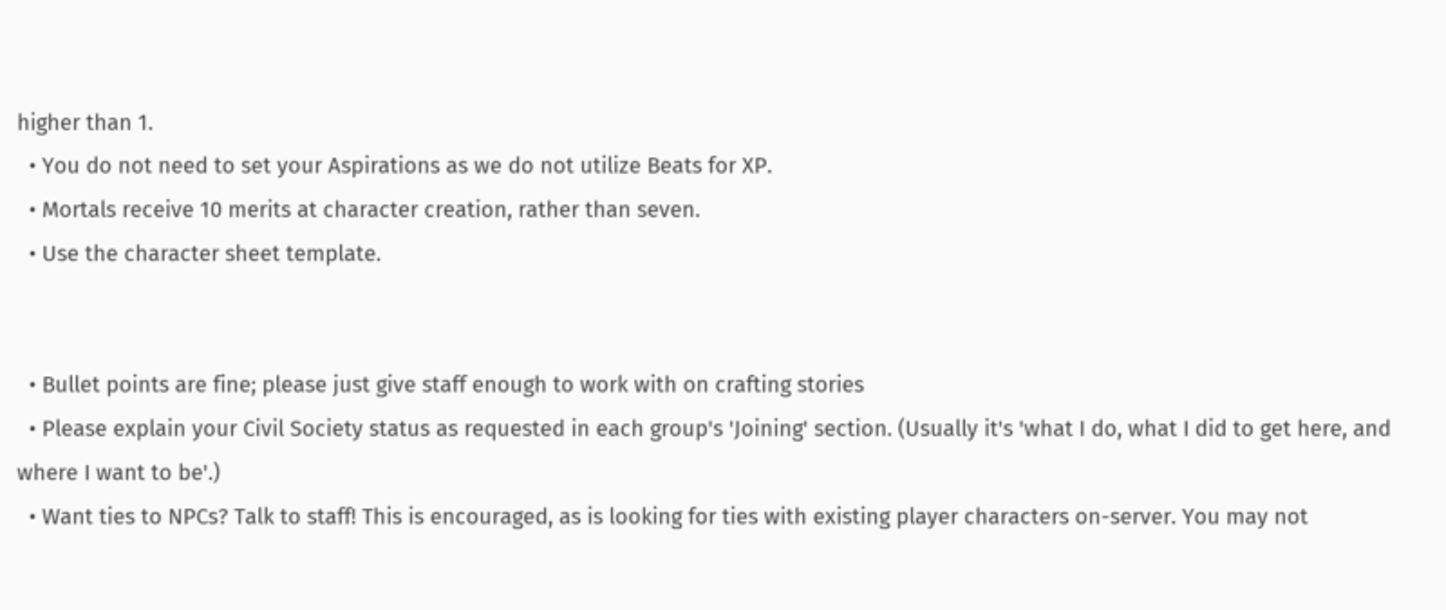higher than 1.
  • You do not need to set your Aspirations as we do not utilize Beats for XP.
  • Mortals receive 10 merits at character creation, rather than seven.
  • Use the character sheet template.


  • Bullet points are fine; please just give staff enough to work with on crafting stories
  • Please explain your Civil Society status as requested in each group's 'Joining' section. (Usually it's 'what I do, what I did to get here, and where I want to be'.)
  • Want ties to NPCs? Talk to staff! This is encouraged, as is looking for ties with existing player characters on-server. You may not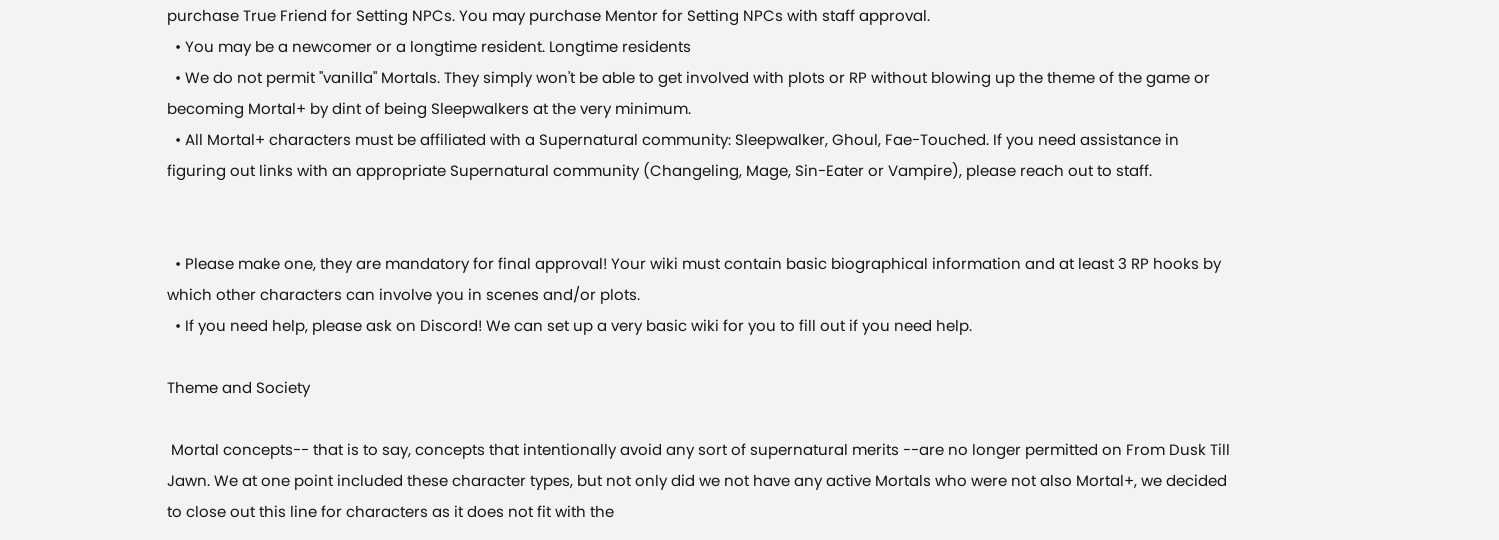purchase True Friend for Setting NPCs. You may purchase Mentor for Setting NPCs with staff approval.
  • You may be a newcomer or a longtime resident. Longtime residents
  • We do not permit "vanilla" Mortals. They simply won't be able to get involved with plots or RP without blowing up the theme of the game or becoming Mortal+ by dint of being Sleepwalkers at the very minimum.
  • All Mortal+ characters must be affiliated with a Supernatural community: Sleepwalker, Ghoul, Fae-Touched. If you need assistance in figuring out links with an appropriate Supernatural community (Changeling, Mage, Sin-Eater or Vampire), please reach out to staff.


  • Please make one, they are mandatory for final approval! Your wiki must contain basic biographical information and at least 3 RP hooks by which other characters can involve you in scenes and/or plots.
  • If you need help, please ask on Discord! We can set up a very basic wiki for you to fill out if you need help.

Theme and Society

 Mortal concepts-- that is to say, concepts that intentionally avoid any sort of supernatural merits --are no longer permitted on From Dusk Till Jawn. We at one point included these character types, but not only did we not have any active Mortals who were not also Mortal+, we decided to close out this line for characters as it does not fit with the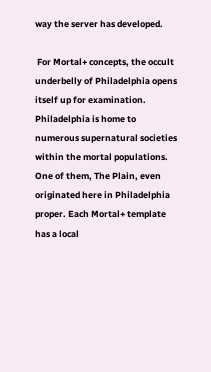way the server has developed.

 For Mortal+ concepts, the occult underbelly of Philadelphia opens itself up for examination. Philadelphia is home to numerous supernatural societies within the mortal populations. One of them, The Plain, even originated here in Philadelphia proper. Each Mortal+ template has a local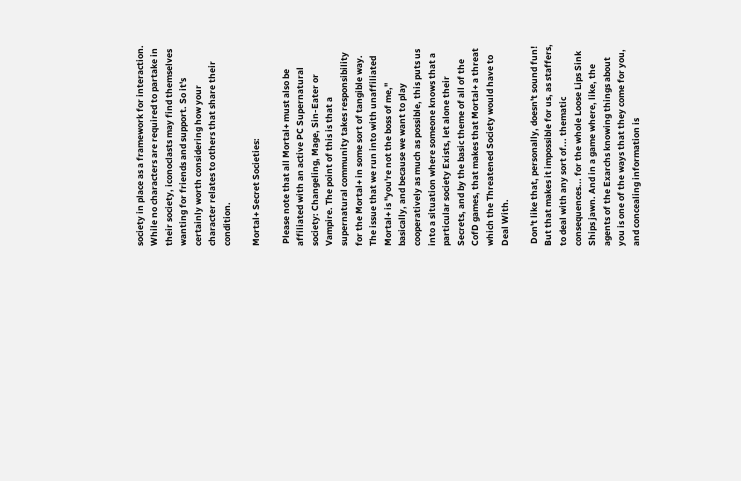society in place as a framework for interaction. While no characters are required to partake in their society, iconoclasts may find themselves wanting for friends and support. So it's certainly worth considering how your character relates to others that share their condition.

Mortal+ Secret Societies:

 Please note that all Mortal+ must also be affiliated with an active PC Supernatural society: Changeling, Mage, Sin-Eater or Vampire. The point of this is that a supernatural community takes responsibility for the Mortal+ in some sort of tangible way. The issue that we run into with unaffiliated Mortal+ is "you're not the boss of me," basically, and because we want to play cooperatively as much as possible, this puts us into a situation where someone knows that a particular society Exists, let alone their Secrets, and by the basic theme of all of the CofD games, that makes that Mortal+ a threat which the Threatened Society would have to Deal With.

 Don't like that, personally, doesn't sound fun! But that makes it impossible for us, as staffers, to deal with any sort of... thematic consequences... for the whole Loose Lips Sink Ships jawn. And in a game where, like, the agents of the Exarchs knowing things about you is one of the ways that they come for you, and concealing information is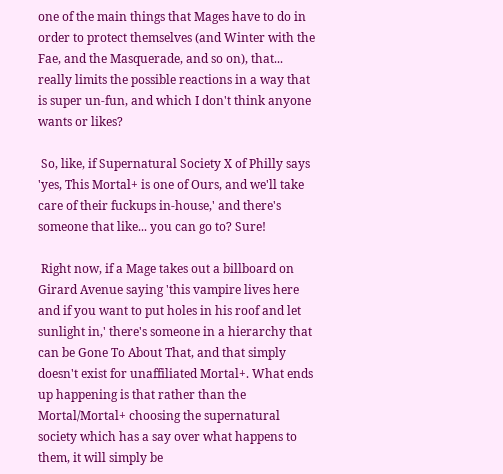one of the main things that Mages have to do in order to protect themselves (and Winter with the Fae, and the Masquerade, and so on), that... really limits the possible reactions in a way that is super un-fun, and which I don't think anyone wants or likes?

 So, like, if Supernatural Society X of Philly says 'yes, This Mortal+ is one of Ours, and we'll take care of their fuckups in-house,' and there's someone that like... you can go to? Sure!

 Right now, if a Mage takes out a billboard on Girard Avenue saying 'this vampire lives here and if you want to put holes in his roof and let sunlight in,' there's someone in a hierarchy that can be Gone To About That, and that simply doesn't exist for unaffiliated Mortal+. What ends up happening is that rather than the Mortal/Mortal+ choosing the supernatural society which has a say over what happens to them, it will simply be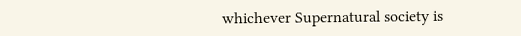whichever Supernatural society is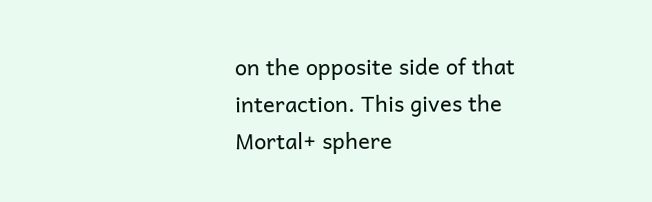on the opposite side of that interaction. This gives the Mortal+ sphere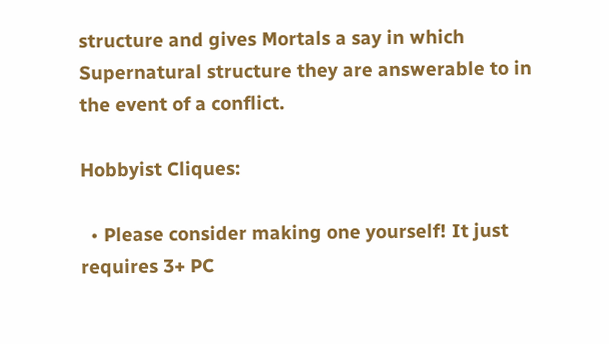structure and gives Mortals a say in which Supernatural structure they are answerable to in the event of a conflict.

Hobbyist Cliques:

  • Please consider making one yourself! It just requires 3+ PC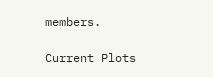members.

Current Plots